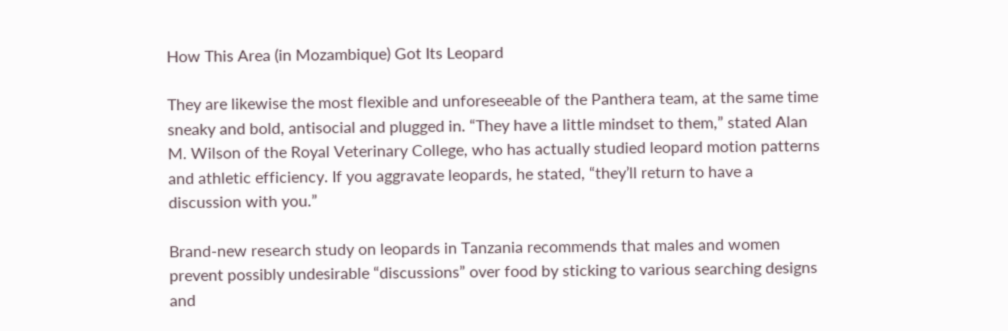How This Area (in Mozambique) Got Its Leopard

They are likewise the most flexible and unforeseeable of the Panthera team, at the same time sneaky and bold, antisocial and plugged in. “They have a little mindset to them,” stated Alan M. Wilson of the Royal Veterinary College, who has actually studied leopard motion patterns and athletic efficiency. If you aggravate leopards, he stated, “they’ll return to have a discussion with you.”

Brand-new research study on leopards in Tanzania recommends that males and women prevent possibly undesirable “discussions” over food by sticking to various searching designs and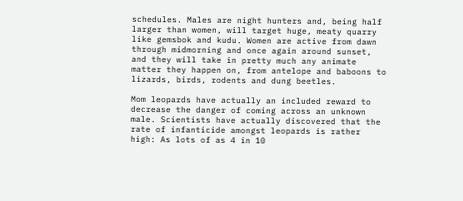schedules. Males are night hunters and, being half larger than women, will target huge, meaty quarry like gemsbok and kudu. Women are active from dawn through midmorning and once again around sunset, and they will take in pretty much any animate matter they happen on, from antelope and baboons to lizards, birds, rodents and dung beetles.

Mom leopards have actually an included reward to decrease the danger of coming across an unknown male. Scientists have actually discovered that the rate of infanticide amongst leopards is rather high: As lots of as 4 in 10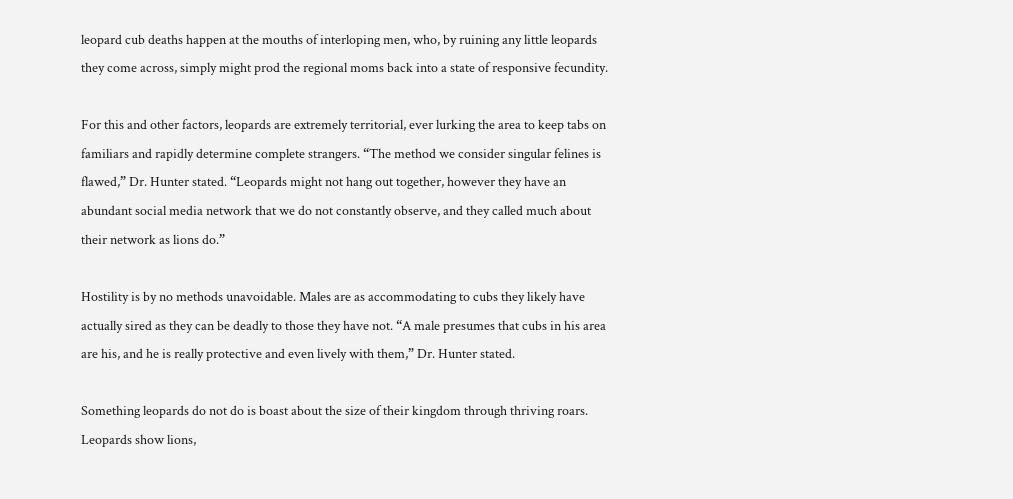leopard cub deaths happen at the mouths of interloping men, who, by ruining any little leopards they come across, simply might prod the regional moms back into a state of responsive fecundity.

For this and other factors, leopards are extremely territorial, ever lurking the area to keep tabs on familiars and rapidly determine complete strangers. “The method we consider singular felines is flawed,” Dr. Hunter stated. “Leopards might not hang out together, however they have an abundant social media network that we do not constantly observe, and they called much about their network as lions do.”

Hostility is by no methods unavoidable. Males are as accommodating to cubs they likely have actually sired as they can be deadly to those they have not. “A male presumes that cubs in his area are his, and he is really protective and even lively with them,” Dr. Hunter stated.

Something leopards do not do is boast about the size of their kingdom through thriving roars. Leopards show lions,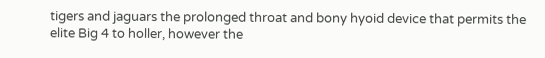tigers and jaguars the prolonged throat and bony hyoid device that permits the elite Big 4 to holler, however the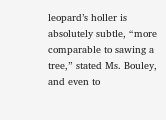leopard’s holler is absolutely subtle, “more comparable to sawing a tree,” stated Ms. Bouley, and even to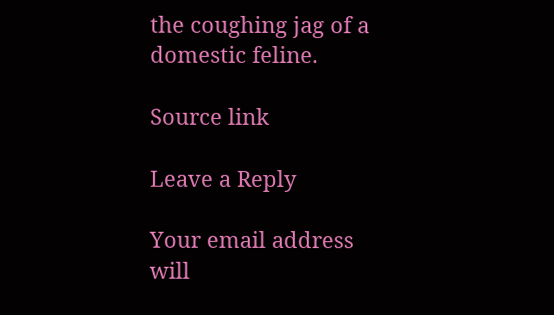the coughing jag of a domestic feline.

Source link

Leave a Reply

Your email address will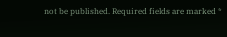not be published. Required fields are marked *